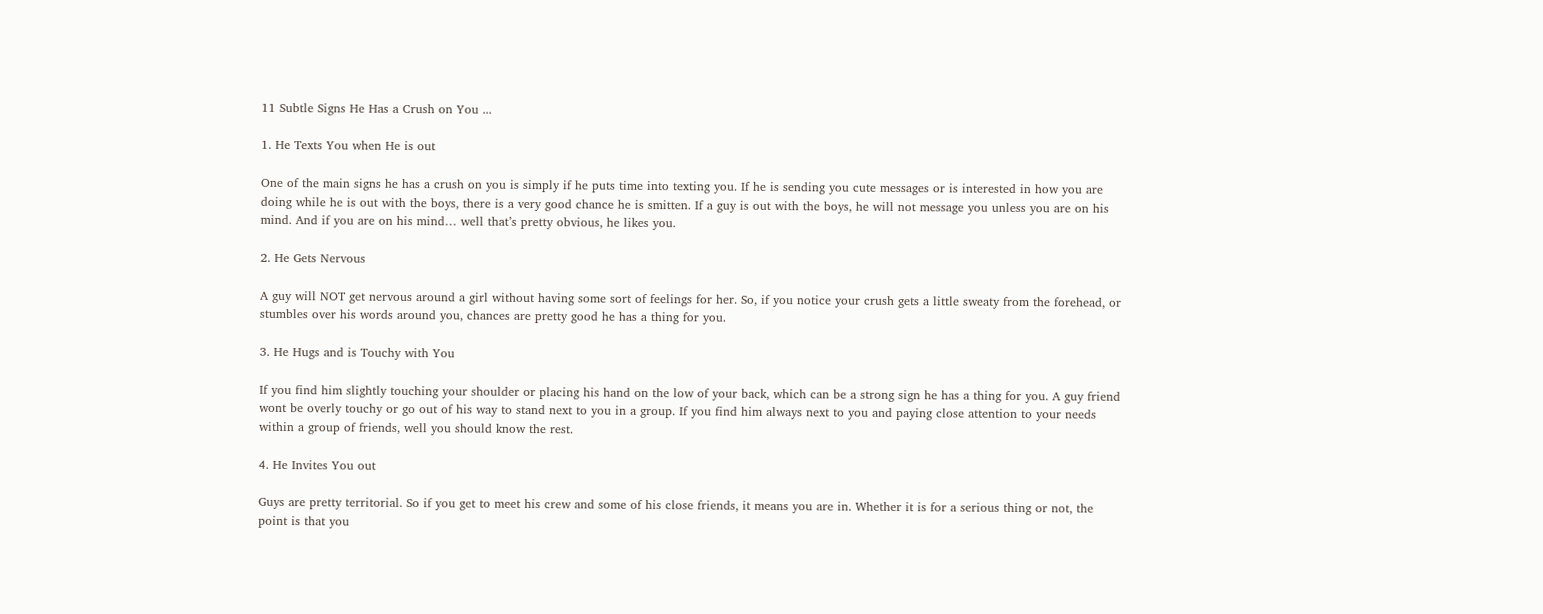11 Subtle Signs He Has a Crush on You ...

1. He Texts You when He is out

One of the main signs he has a crush on you is simply if he puts time into texting you. If he is sending you cute messages or is interested in how you are doing while he is out with the boys, there is a very good chance he is smitten. If a guy is out with the boys, he will not message you unless you are on his mind. And if you are on his mind… well that’s pretty obvious, he likes you.

2. He Gets Nervous

A guy will NOT get nervous around a girl without having some sort of feelings for her. So, if you notice your crush gets a little sweaty from the forehead, or stumbles over his words around you, chances are pretty good he has a thing for you.

3. He Hugs and is Touchy with You

If you find him slightly touching your shoulder or placing his hand on the low of your back, which can be a strong sign he has a thing for you. A guy friend wont be overly touchy or go out of his way to stand next to you in a group. If you find him always next to you and paying close attention to your needs within a group of friends, well you should know the rest.

4. He Invites You out

Guys are pretty territorial. So if you get to meet his crew and some of his close friends, it means you are in. Whether it is for a serious thing or not, the point is that you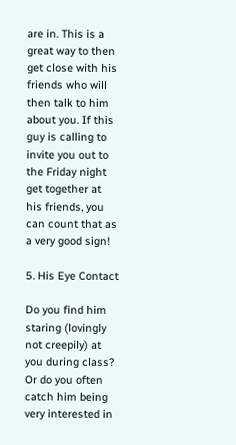are in. This is a great way to then get close with his friends who will then talk to him about you. If this guy is calling to invite you out to the Friday night get together at his friends, you can count that as a very good sign!

5. His Eye Contact

Do you find him staring (lovingly not creepily) at you during class? Or do you often catch him being very interested in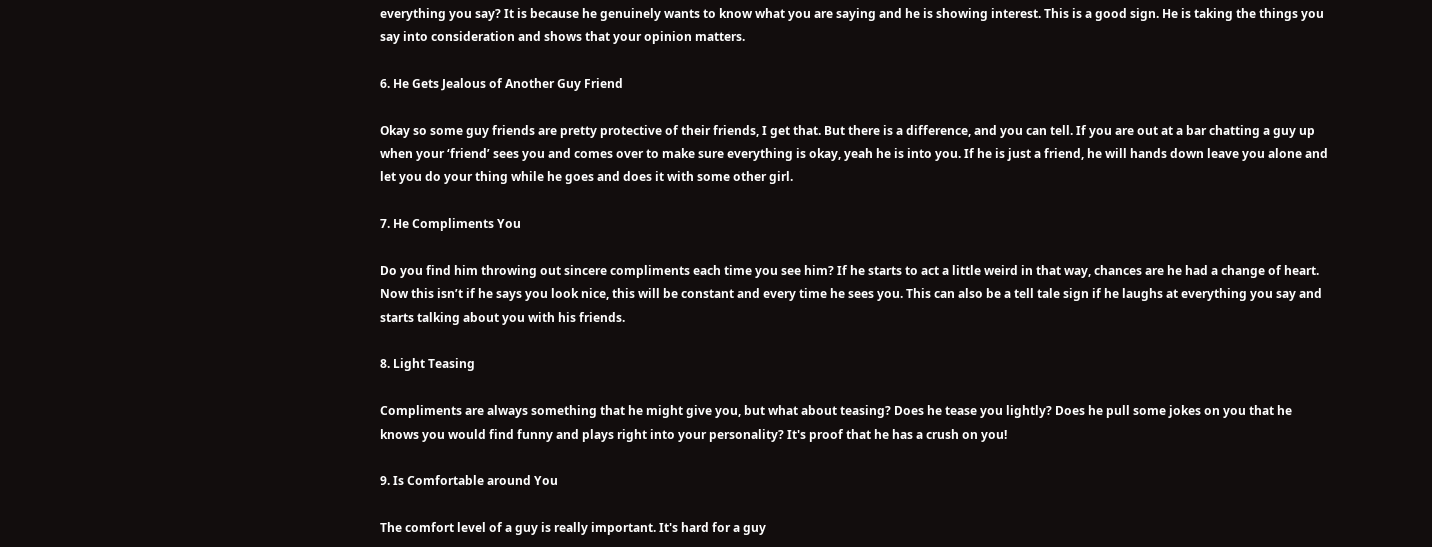everything you say? It is because he genuinely wants to know what you are saying and he is showing interest. This is a good sign. He is taking the things you say into consideration and shows that your opinion matters.

6. He Gets Jealous of Another Guy Friend

Okay so some guy friends are pretty protective of their friends, I get that. But there is a difference, and you can tell. If you are out at a bar chatting a guy up when your ‘friend’ sees you and comes over to make sure everything is okay, yeah he is into you. If he is just a friend, he will hands down leave you alone and let you do your thing while he goes and does it with some other girl.

7. He Compliments You

Do you find him throwing out sincere compliments each time you see him? If he starts to act a little weird in that way, chances are he had a change of heart. Now this isn’t if he says you look nice, this will be constant and every time he sees you. This can also be a tell tale sign if he laughs at everything you say and starts talking about you with his friends.

8. Light Teasing

Compliments are always something that he might give you, but what about teasing? Does he tease you lightly? Does he pull some jokes on you that he knows you would find funny and plays right into your personality? It's proof that he has a crush on you!

9. Is Comfortable around You

The comfort level of a guy is really important. It's hard for a guy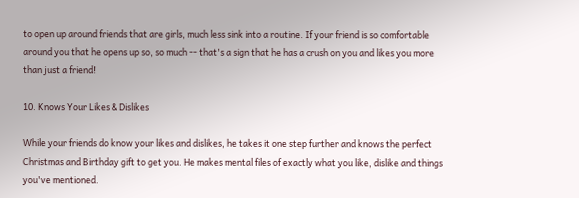to open up around friends that are girls, much less sink into a routine. If your friend is so comfortable around you that he opens up so, so much -- that's a sign that he has a crush on you and likes you more than just a friend!

10. Knows Your Likes & Dislikes

While your friends do know your likes and dislikes, he takes it one step further and knows the perfect Christmas and Birthday gift to get you. He makes mental files of exactly what you like, dislike and things you've mentioned.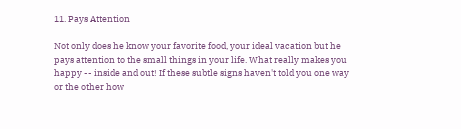11. Pays Attention

Not only does he know your favorite food, your ideal vacation but he pays attention to the small things in your life. What really makes you happy -- inside and out! If these subtle signs haven't told you one way or the other how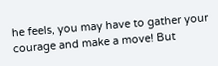he feels, you may have to gather your courage and make a move! But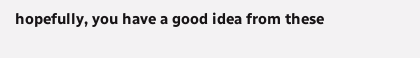hopefully, you have a good idea from these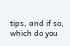tips, and if so, which do you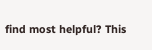find most helpful? This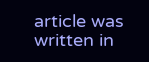article was written in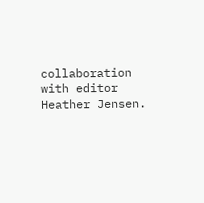collaboration with editor Heather Jensen.